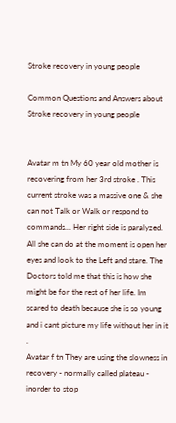Stroke recovery in young people

Common Questions and Answers about Stroke recovery in young people


Avatar m tn My 60 year old mother is recovering from her 3rd stroke . This current stroke was a massive one & she can not Talk or Walk or respond to commands... Her right side is paralyzed. All she can do at the moment is open her eyes and look to the Left and stare. The Doctors told me that this is how she might be for the rest of her life. Im scared to death because she is so young and i cant picture my life without her in it .
Avatar f tn They are using the slowness in recovery - normally called plateau - inorder to stop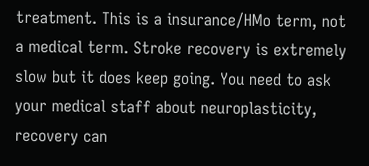treatment. This is a insurance/HMo term, not a medical term. Stroke recovery is extremely slow but it does keep going. You need to ask your medical staff about neuroplasticity, recovery can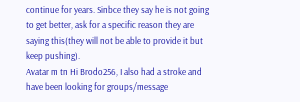continue for years. Sinbce they say he is not going to get better, ask for a specific reason they are saying this(they will not be able to provide it but keep pushing).
Avatar m tn Hi Brodo256, I also had a stroke and have been looking for groups/message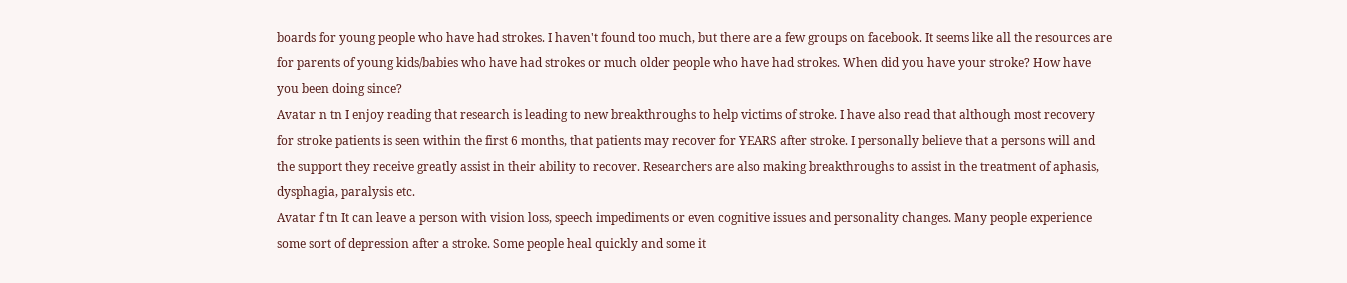boards for young people who have had strokes. I haven't found too much, but there are a few groups on facebook. It seems like all the resources are for parents of young kids/babies who have had strokes or much older people who have had strokes. When did you have your stroke? How have you been doing since?
Avatar n tn I enjoy reading that research is leading to new breakthroughs to help victims of stroke. I have also read that although most recovery for stroke patients is seen within the first 6 months, that patients may recover for YEARS after stroke. I personally believe that a persons will and the support they receive greatly assist in their ability to recover. Researchers are also making breakthroughs to assist in the treatment of aphasis, dysphagia, paralysis etc.
Avatar f tn It can leave a person with vision loss, speech impediments or even cognitive issues and personality changes. Many people experience some sort of depression after a stroke. Some people heal quickly and some it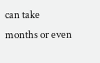can take months or even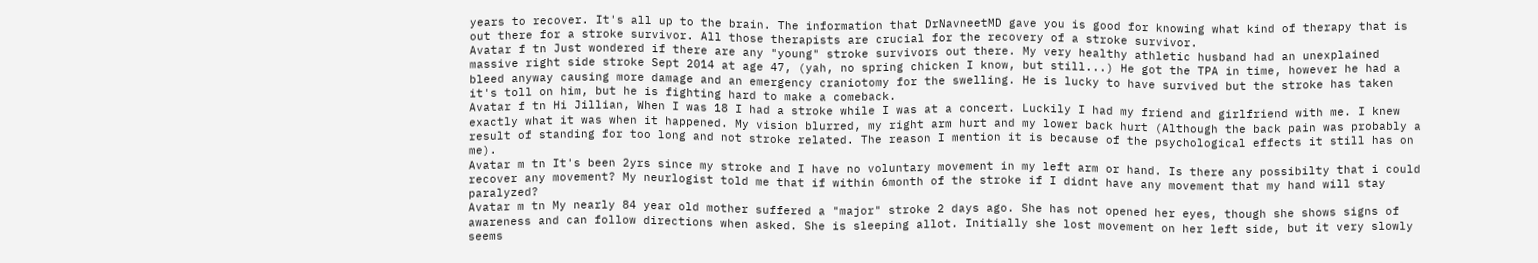years to recover. It's all up to the brain. The information that DrNavneetMD gave you is good for knowing what kind of therapy that is out there for a stroke survivor. All those therapists are crucial for the recovery of a stroke survivor.
Avatar f tn Just wondered if there are any "young" stroke survivors out there. My very healthy athletic husband had an unexplained massive right side stroke Sept 2014 at age 47, (yah, no spring chicken I know, but still...) He got the TPA in time, however he had a bleed anyway causing more damage and an emergency craniotomy for the swelling. He is lucky to have survived but the stroke has taken it's toll on him, but he is fighting hard to make a comeback.
Avatar f tn Hi Jillian, When I was 18 I had a stroke while I was at a concert. Luckily I had my friend and girlfriend with me. I knew exactly what it was when it happened. My vision blurred, my right arm hurt and my lower back hurt (Although the back pain was probably a result of standing for too long and not stroke related. The reason I mention it is because of the psychological effects it still has on me).
Avatar m tn It's been 2yrs since my stroke and I have no voluntary movement in my left arm or hand. Is there any possibilty that i could recover any movement? My neurlogist told me that if within 6month of the stroke if I didnt have any movement that my hand will stay paralyzed?
Avatar m tn My nearly 84 year old mother suffered a "major" stroke 2 days ago. She has not opened her eyes, though she shows signs of awareness and can follow directions when asked. She is sleeping allot. Initially she lost movement on her left side, but it very slowly seems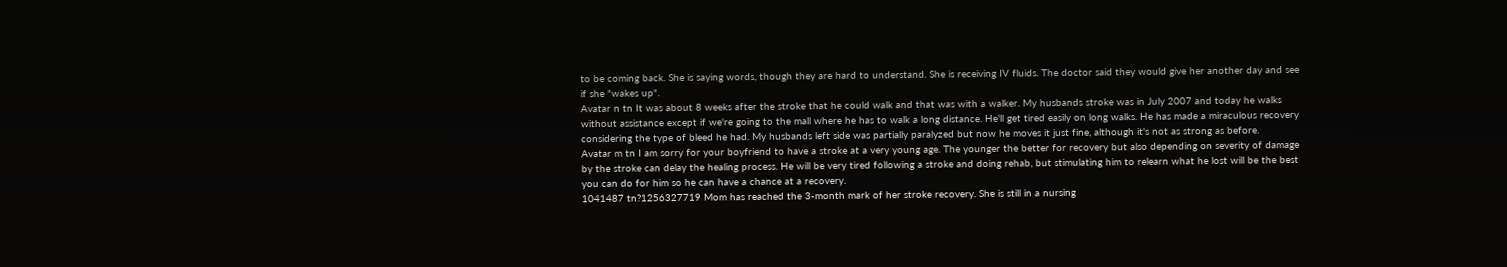to be coming back. She is saying words, though they are hard to understand. She is receiving IV fluids. The doctor said they would give her another day and see if she "wakes up".
Avatar n tn It was about 8 weeks after the stroke that he could walk and that was with a walker. My husbands stroke was in July 2007 and today he walks without assistance except if we're going to the mall where he has to walk a long distance. He'll get tired easily on long walks. He has made a miraculous recovery considering the type of bleed he had. My husbands left side was partially paralyzed but now he moves it just fine, although it's not as strong as before.
Avatar m tn I am sorry for your boyfriend to have a stroke at a very young age. The younger the better for recovery but also depending on severity of damage by the stroke can delay the healing process. He will be very tired following a stroke and doing rehab, but stimulating him to relearn what he lost will be the best you can do for him so he can have a chance at a recovery.
1041487 tn?1256327719 Mom has reached the 3-month mark of her stroke recovery. She is still in a nursing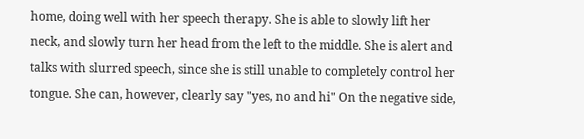home, doing well with her speech therapy. She is able to slowly lift her neck, and slowly turn her head from the left to the middle. She is alert and talks with slurred speech, since she is still unable to completely control her tongue. She can, however, clearly say "yes, no and hi" On the negative side,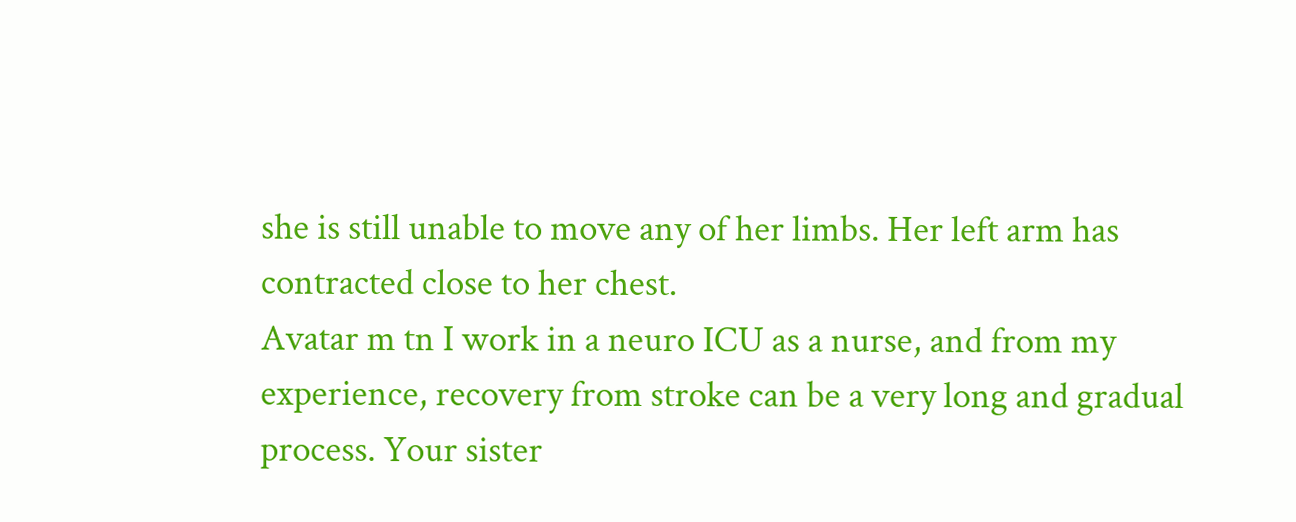she is still unable to move any of her limbs. Her left arm has contracted close to her chest.
Avatar m tn I work in a neuro ICU as a nurse, and from my experience, recovery from stroke can be a very long and gradual process. Your sister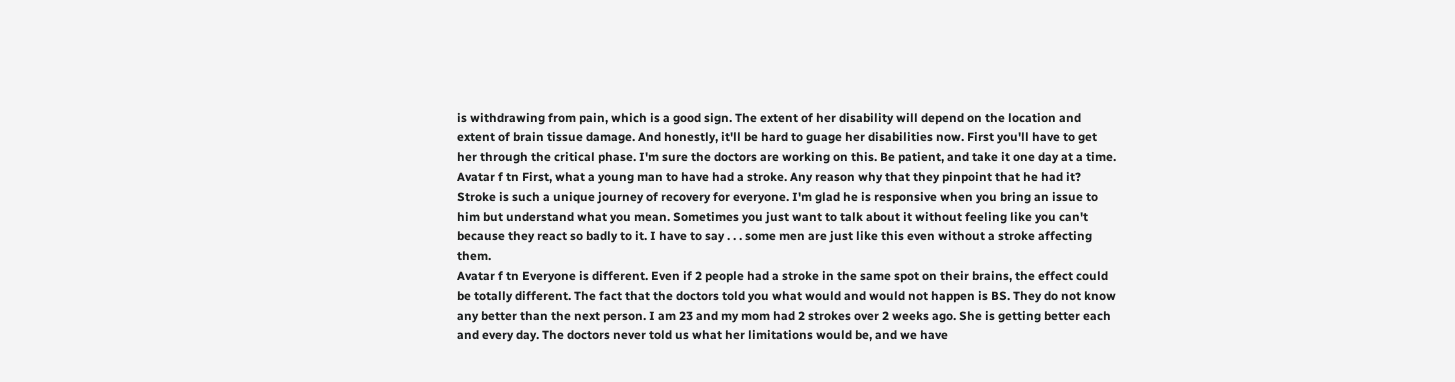is withdrawing from pain, which is a good sign. The extent of her disability will depend on the location and extent of brain tissue damage. And honestly, it'll be hard to guage her disabilities now. First you'll have to get her through the critical phase. I'm sure the doctors are working on this. Be patient, and take it one day at a time.
Avatar f tn First, what a young man to have had a stroke. Any reason why that they pinpoint that he had it? Stroke is such a unique journey of recovery for everyone. I'm glad he is responsive when you bring an issue to him but understand what you mean. Sometimes you just want to talk about it without feeling like you can't because they react so badly to it. I have to say . . . some men are just like this even without a stroke affecting them.
Avatar f tn Everyone is different. Even if 2 people had a stroke in the same spot on their brains, the effect could be totally different. The fact that the doctors told you what would and would not happen is BS. They do not know any better than the next person. I am 23 and my mom had 2 strokes over 2 weeks ago. She is getting better each and every day. The doctors never told us what her limitations would be, and we have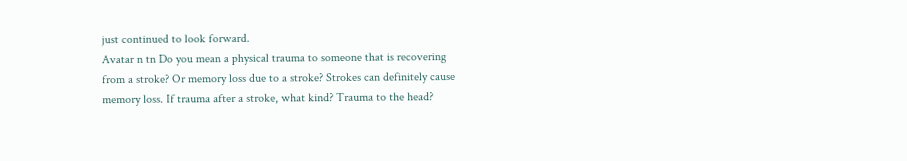just continued to look forward.
Avatar n tn Do you mean a physical trauma to someone that is recovering from a stroke? Or memory loss due to a stroke? Strokes can definitely cause memory loss. If trauma after a stroke, what kind? Trauma to the head?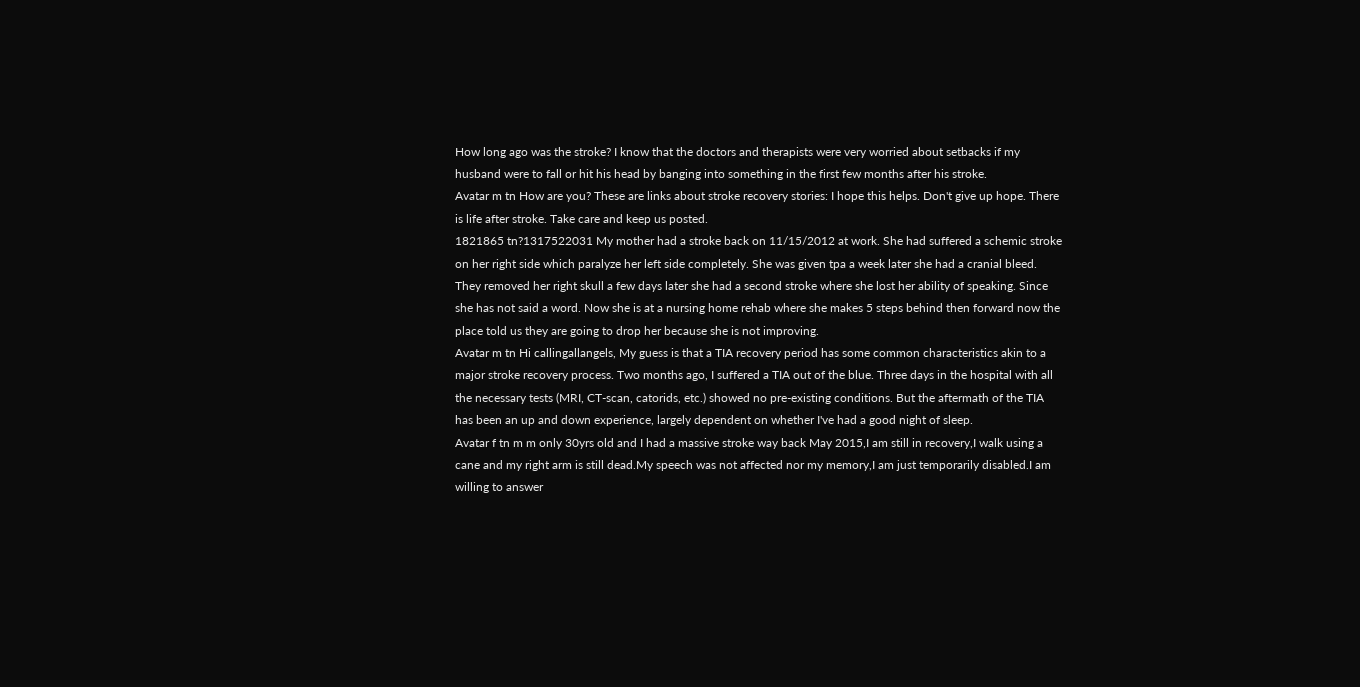How long ago was the stroke? I know that the doctors and therapists were very worried about setbacks if my husband were to fall or hit his head by banging into something in the first few months after his stroke.
Avatar m tn How are you? These are links about stroke recovery stories: I hope this helps. Don't give up hope. There is life after stroke. Take care and keep us posted.
1821865 tn?1317522031 My mother had a stroke back on 11/15/2012 at work. She had suffered a schemic stroke on her right side which paralyze her left side completely. She was given tpa a week later she had a cranial bleed. They removed her right skull a few days later she had a second stroke where she lost her ability of speaking. Since she has not said a word. Now she is at a nursing home rehab where she makes 5 steps behind then forward now the place told us they are going to drop her because she is not improving.
Avatar m tn Hi callingallangels, My guess is that a TIA recovery period has some common characteristics akin to a major stroke recovery process. Two months ago, I suffered a TIA out of the blue. Three days in the hospital with all the necessary tests (MRI, CT-scan, catorids, etc.) showed no pre-existing conditions. But the aftermath of the TIA has been an up and down experience, largely dependent on whether I've had a good night of sleep.
Avatar f tn m m only 30yrs old and I had a massive stroke way back May 2015,I am still in recovery,I walk using a cane and my right arm is still dead.My speech was not affected nor my memory,I am just temporarily disabled.I am willing to answer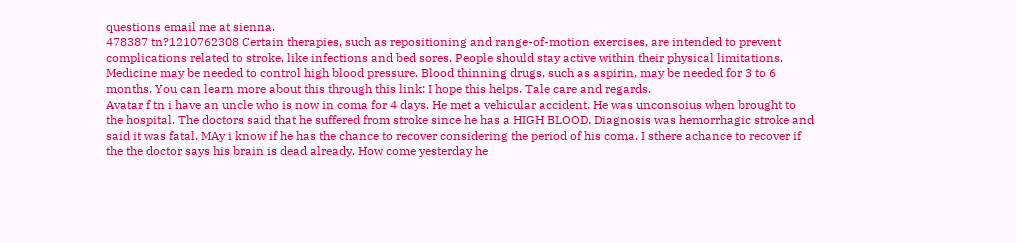questions email me at sienna.
478387 tn?1210762308 Certain therapies, such as repositioning and range-of-motion exercises, are intended to prevent complications related to stroke, like infections and bed sores. People should stay active within their physical limitations. Medicine may be needed to control high blood pressure. Blood thinning drugs, such as aspirin, may be needed for 3 to 6 months. You can learn more about this through this link: I hope this helps. Tale care and regards.
Avatar f tn i have an uncle who is now in coma for 4 days. He met a vehicular accident. He was unconsoius when brought to the hospital. The doctors said that he suffered from stroke since he has a HIGH BLOOD. Diagnosis was hemorrhagic stroke and said it was fatal. MAy i know if he has the chance to recover considering the period of his coma. I sthere achance to recover if the the doctor says his brain is dead already. How come yesterday he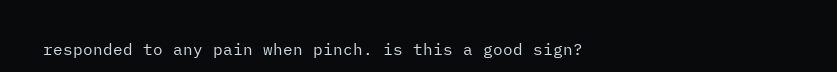responded to any pain when pinch. is this a good sign?